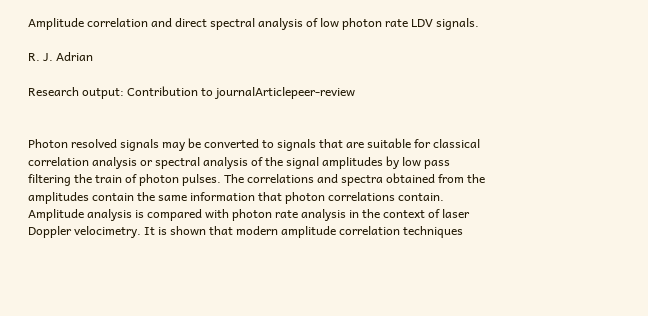Amplitude correlation and direct spectral analysis of low photon rate LDV signals.

R. J. Adrian

Research output: Contribution to journalArticlepeer-review


Photon resolved signals may be converted to signals that are suitable for classical correlation analysis or spectral analysis of the signal amplitudes by low pass filtering the train of photon pulses. The correlations and spectra obtained from the amplitudes contain the same information that photon correlations contain. Amplitude analysis is compared with photon rate analysis in the context of laser Doppler velocimetry. It is shown that modern amplitude correlation techniques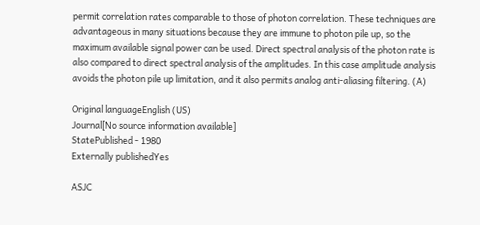permit correlation rates comparable to those of photon correlation. These techniques are advantageous in many situations because they are immune to photon pile up, so the maximum available signal power can be used. Direct spectral analysis of the photon rate is also compared to direct spectral analysis of the amplitudes. In this case amplitude analysis avoids the photon pile up limitation, and it also permits analog anti-aliasing filtering. (A)

Original languageEnglish (US)
Journal[No source information available]
StatePublished - 1980
Externally publishedYes

ASJC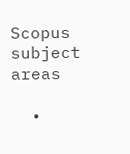Scopus subject areas

  •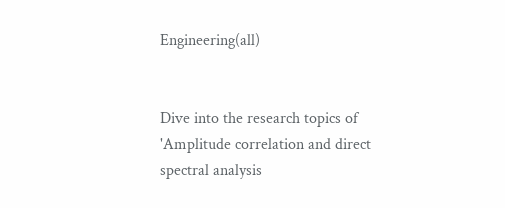Engineering(all)


Dive into the research topics of 'Amplitude correlation and direct spectral analysis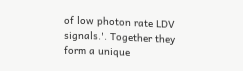of low photon rate LDV signals.'. Together they form a unique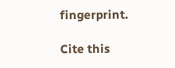fingerprint.

Cite this